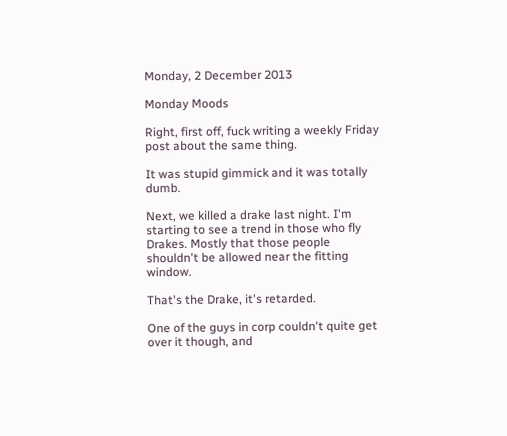Monday, 2 December 2013

Monday Moods

Right, first off, fuck writing a weekly Friday post about the same thing.

It was stupid gimmick and it was totally dumb.

Next, we killed a drake last night. I'm starting to see a trend in those who fly Drakes. Mostly that those people shouldn't be allowed near the fitting window.

That's the Drake, it's retarded.

One of the guys in corp couldn't quite get over it though, and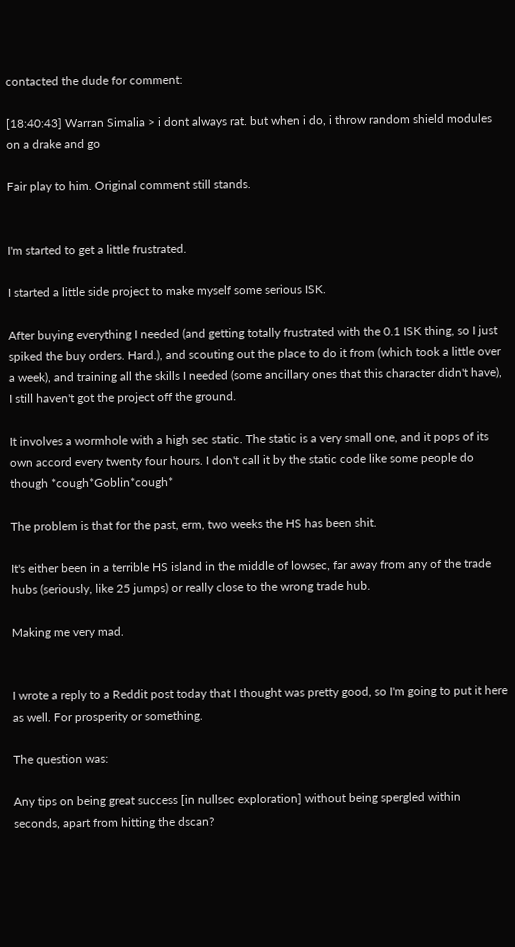contacted the dude for comment:

[18:40:43] Warran Simalia > i dont always rat. but when i do, i throw random shield modules on a drake and go

Fair play to him. Original comment still stands.


I'm started to get a little frustrated.

I started a little side project to make myself some serious ISK.

After buying everything I needed (and getting totally frustrated with the 0.1 ISK thing, so I just spiked the buy orders. Hard.), and scouting out the place to do it from (which took a little over a week), and training all the skills I needed (some ancillary ones that this character didn't have), I still haven't got the project off the ground.

It involves a wormhole with a high sec static. The static is a very small one, and it pops of its own accord every twenty four hours. I don't call it by the static code like some people do though *cough*Goblin*cough*

The problem is that for the past, erm, two weeks the HS has been shit.

It's either been in a terrible HS island in the middle of lowsec, far away from any of the trade hubs (seriously, like 25 jumps) or really close to the wrong trade hub.

Making me very mad.


I wrote a reply to a Reddit post today that I thought was pretty good, so I'm going to put it here as well. For prosperity or something.

The question was:

Any tips on being great success [in nullsec exploration] without being spergled within seconds, apart from hitting the dscan?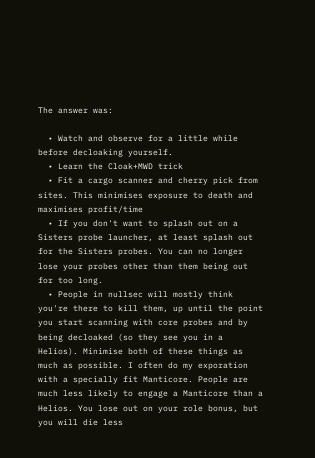The answer was:

  • Watch and observe for a little while before decloaking yourself.
  • Learn the Cloak+MWD trick
  • Fit a cargo scanner and cherry pick from sites. This minimises exposure to death and maximises profit/time
  • If you don't want to splash out on a Sisters probe launcher, at least splash out for the Sisters probes. You can no longer lose your probes other than them being out for too long.
  • People in nullsec will mostly think you're there to kill them, up until the point you start scanning with core probes and by being decloaked (so they see you in a Helios). Minimise both of these things as much as possible. I often do my exporation with a specially fit Manticore. People are much less likely to engage a Manticore than a Helios. You lose out on your role bonus, but you will die less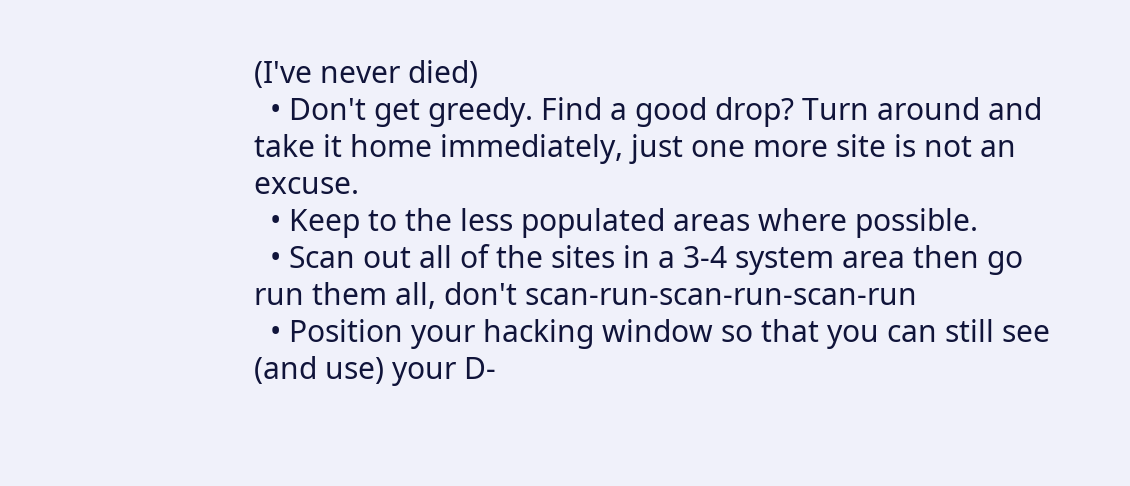(I've never died)
  • Don't get greedy. Find a good drop? Turn around and take it home immediately, just one more site is not an excuse.
  • Keep to the less populated areas where possible.
  • Scan out all of the sites in a 3-4 system area then go run them all, don't scan-run-scan-run-scan-run
  • Position your hacking window so that you can still see (and use) your D-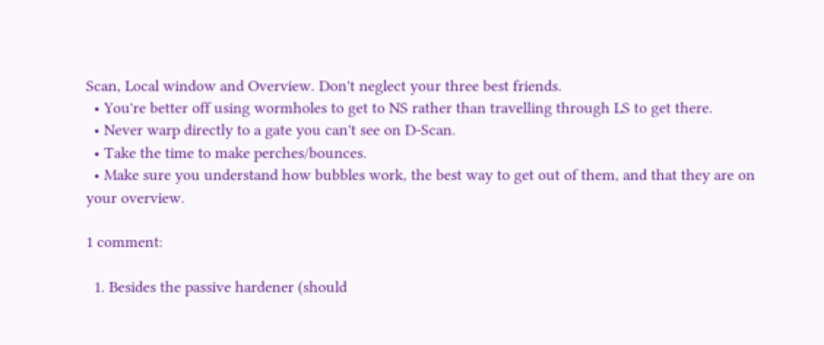Scan, Local window and Overview. Don't neglect your three best friends.
  • You're better off using wormholes to get to NS rather than travelling through LS to get there.
  • Never warp directly to a gate you can't see on D-Scan.
  • Take the time to make perches/bounces.
  • Make sure you understand how bubbles work, the best way to get out of them, and that they are on your overview.

1 comment:

  1. Besides the passive hardener (should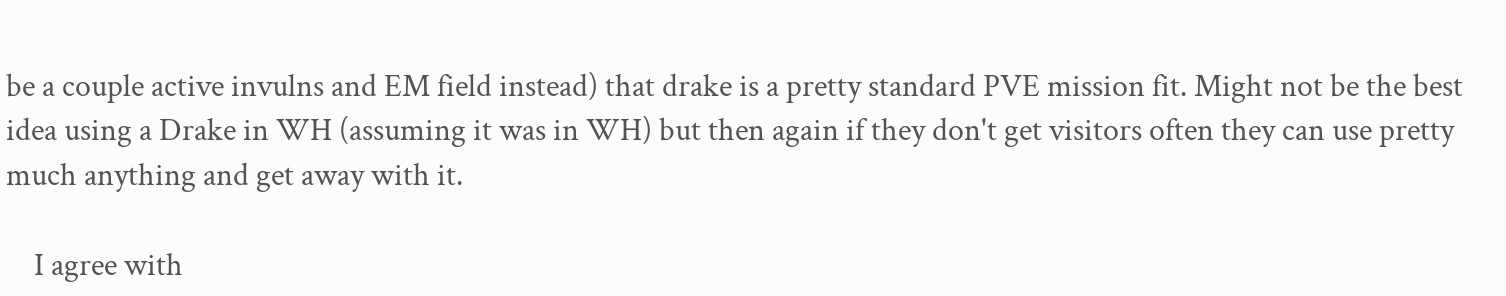be a couple active invulns and EM field instead) that drake is a pretty standard PVE mission fit. Might not be the best idea using a Drake in WH (assuming it was in WH) but then again if they don't get visitors often they can use pretty much anything and get away with it.

    I agree with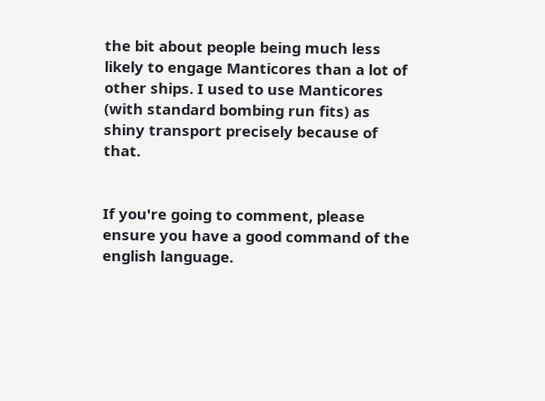the bit about people being much less likely to engage Manticores than a lot of other ships. I used to use Manticores (with standard bombing run fits) as shiny transport precisely because of that.


If you're going to comment, please ensure you have a good command of the english language.